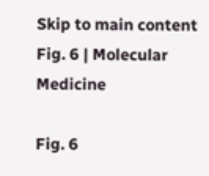Skip to main content
Fig. 6 | Molecular Medicine

Fig. 6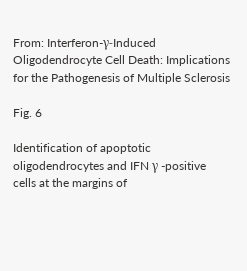From: Interferon-γ-Induced Oligodendrocyte Cell Death: Implications for the Pathogenesis of Multiple Sclerosis

Fig. 6

Identification of apoptotic oligodendrocytes and IFN γ -positive cells at the margins of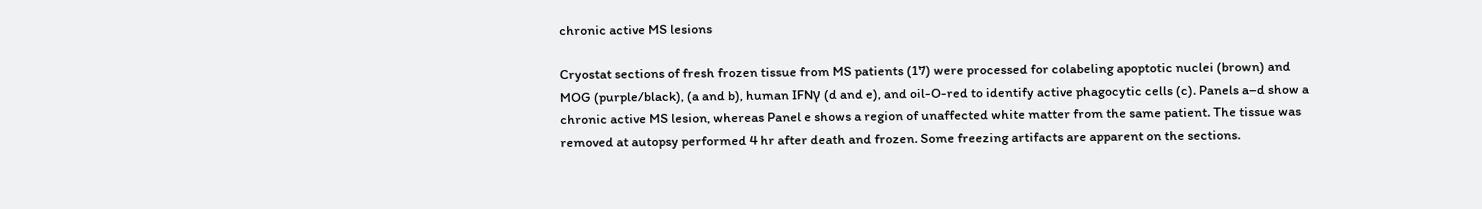chronic active MS lesions

Cryostat sections of fresh frozen tissue from MS patients (17) were processed for colabeling apoptotic nuclei (brown) and MOG (purple/black), (a and b), human IFNγ (d and e), and oil-O-red to identify active phagocytic cells (c). Panels a–d show a chronic active MS lesion, whereas Panel e shows a region of unaffected white matter from the same patient. The tissue was removed at autopsy performed 4 hr after death and frozen. Some freezing artifacts are apparent on the sections.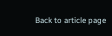Back to article page